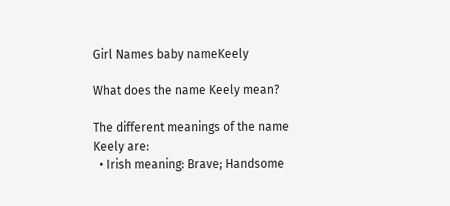Girl Names baby nameKeely

What does the name Keely mean?

The different meanings of the name Keely are:
  • Irish meaning: Brave; Handsome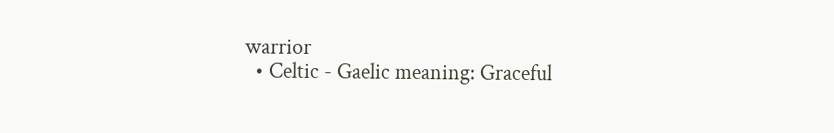warrior
  • Celtic - Gaelic meaning: Graceful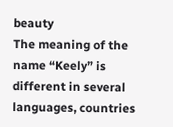beauty
The meaning of the name “Keely” is different in several languages, countries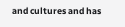and cultures and has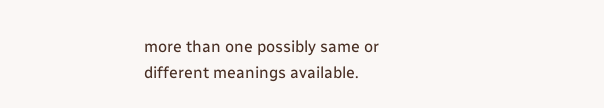more than one possibly same or different meanings available.